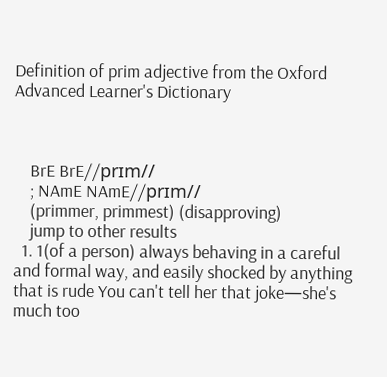Definition of prim adjective from the Oxford Advanced Learner's Dictionary



    BrE BrE//prɪm//
    ; NAmE NAmE//prɪm//
    (primmer, primmest) (disapproving)
    jump to other results
  1. 1(of a person) always behaving in a careful and formal way, and easily shocked by anything that is rude You can't tell her that joke—she's much too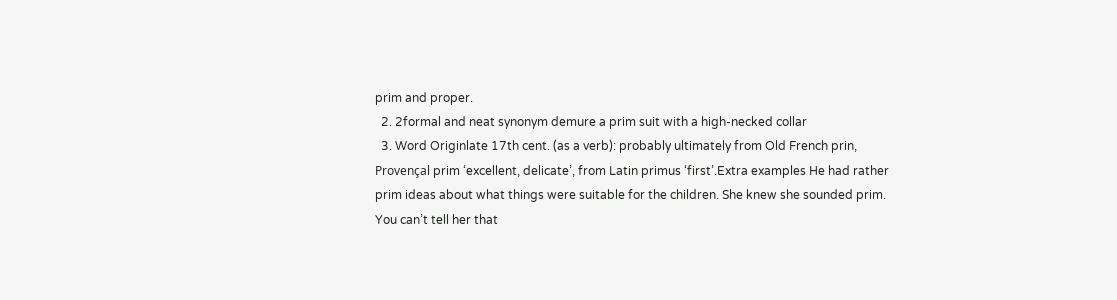prim and proper.
  2. 2formal and neat synonym demure a prim suit with a high-necked collar
  3. Word Originlate 17th cent. (as a verb): probably ultimately from Old French prin, Provençal prim ‘excellent, delicate’, from Latin primus ‘first’.Extra examples He had rather prim ideas about what things were suitable for the children. She knew she sounded prim. You can’t tell her that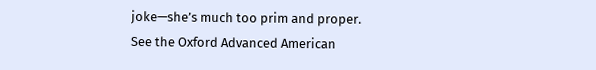joke—she’s much too prim and proper.
See the Oxford Advanced American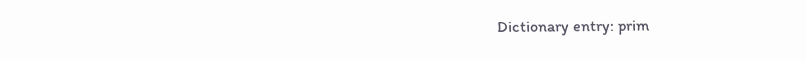Dictionary entry: prim